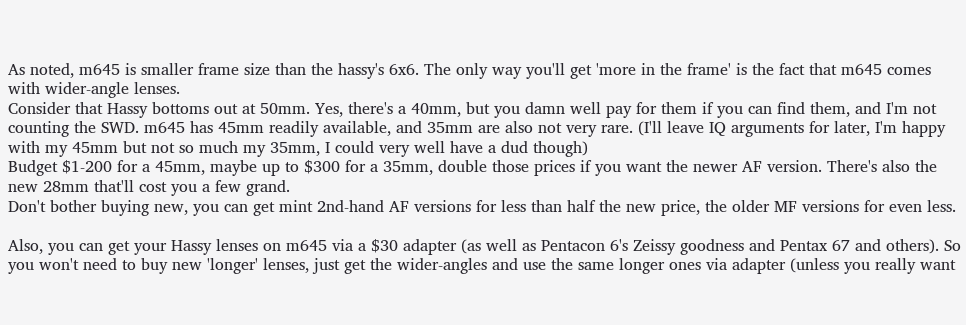As noted, m645 is smaller frame size than the hassy's 6x6. The only way you'll get 'more in the frame' is the fact that m645 comes with wider-angle lenses.
Consider that Hassy bottoms out at 50mm. Yes, there's a 40mm, but you damn well pay for them if you can find them, and I'm not counting the SWD. m645 has 45mm readily available, and 35mm are also not very rare. (I'll leave IQ arguments for later, I'm happy with my 45mm but not so much my 35mm, I could very well have a dud though)
Budget $1-200 for a 45mm, maybe up to $300 for a 35mm, double those prices if you want the newer AF version. There's also the new 28mm that'll cost you a few grand.
Don't bother buying new, you can get mint 2nd-hand AF versions for less than half the new price, the older MF versions for even less.

Also, you can get your Hassy lenses on m645 via a $30 adapter (as well as Pentacon 6's Zeissy goodness and Pentax 67 and others). So you won't need to buy new 'longer' lenses, just get the wider-angles and use the same longer ones via adapter (unless you really want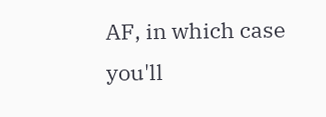AF, in which case you'll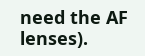need the AF lenses).